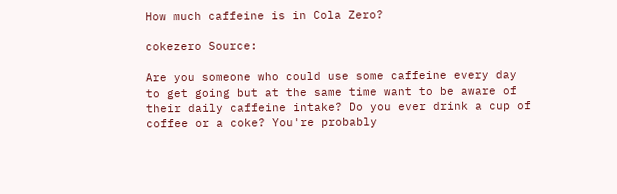How much caffeine is in Cola Zero?

cokezero Source:

Are you someone who could use some caffeine every day to get going but at the same time want to be aware of their daily caffeine intake? Do you ever drink a cup of coffee or a coke? You're probably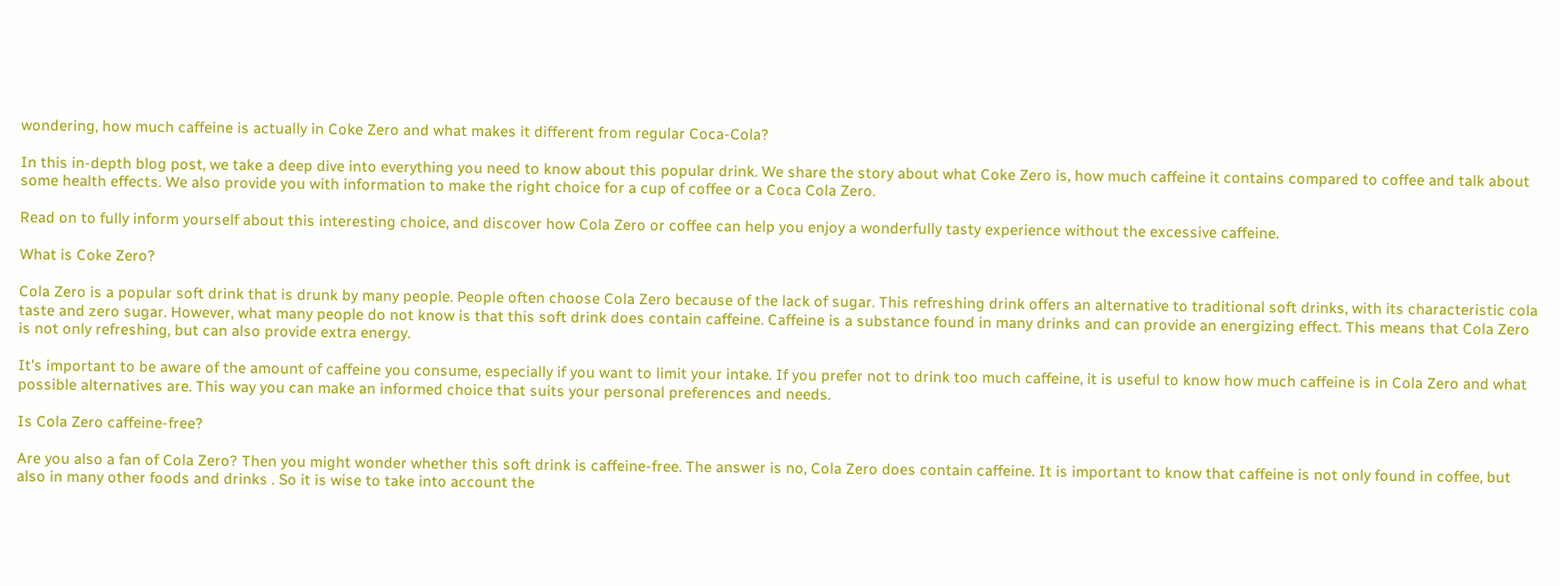wondering, how much caffeine is actually in Coke Zero and what makes it different from regular Coca-Cola?

In this in-depth blog post, we take a deep dive into everything you need to know about this popular drink. We share the story about what Coke Zero is, how much caffeine it contains compared to coffee and talk about some health effects. We also provide you with information to make the right choice for a cup of coffee or a Coca Cola Zero.

Read on to fully inform yourself about this interesting choice, and discover how Cola Zero or coffee can help you enjoy a wonderfully tasty experience without the excessive caffeine.

What is Coke Zero?

Cola Zero is a popular soft drink that is drunk by many people. People often choose Cola Zero because of the lack of sugar. This refreshing drink offers an alternative to traditional soft drinks, with its characteristic cola taste and zero sugar. However, what many people do not know is that this soft drink does contain caffeine. Caffeine is a substance found in many drinks and can provide an energizing effect. This means that Cola Zero is not only refreshing, but can also provide extra energy.

It's important to be aware of the amount of caffeine you consume, especially if you want to limit your intake. If you prefer not to drink too much caffeine, it is useful to know how much caffeine is in Cola Zero and what possible alternatives are. This way you can make an informed choice that suits your personal preferences and needs.

Is Cola Zero caffeine-free?

Are you also a fan of Cola Zero? Then you might wonder whether this soft drink is caffeine-free. The answer is no, Cola Zero does contain caffeine. It is important to know that caffeine is not only found in coffee, but also in many other foods and drinks . So it is wise to take into account the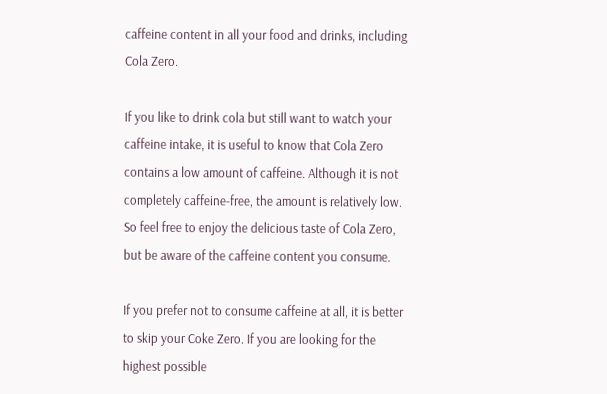caffeine content in all your food and drinks, including Cola Zero.

If you like to drink cola but still want to watch your caffeine intake, it is useful to know that Cola Zero contains a low amount of caffeine. Although it is not completely caffeine-free, the amount is relatively low. So feel free to enjoy the delicious taste of Cola Zero, but be aware of the caffeine content you consume.

If you prefer not to consume caffeine at all, it is better to skip your Coke Zero. If you are looking for the highest possible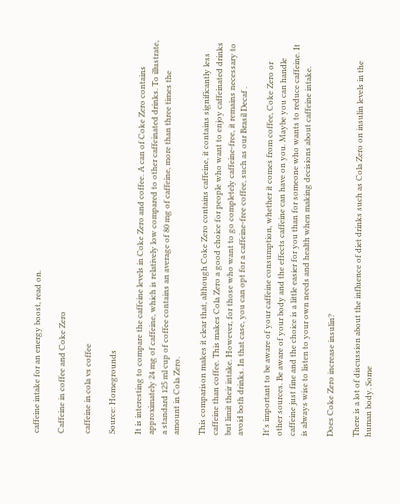caffeine intake for an energy boost, read on.

Caffeine in coffee and Coke Zero

caffeine in cola vs coffee

Source: Homegrounds

It is interesting to compare the caffeine levels in Coke Zero and coffee. A can of Coke Zero contains approximately 24 mg of caffeine, which is relatively low compared to other caffeinated drinks. To illustrate, a standard 125 ml cup of coffee contains an average of 80 mg of caffeine, more than three times the amount in Cola Zero.

This comparison makes it clear that, although Coke Zero contains caffeine, it contains significantly less caffeine than coffee. This makes Cola Zero a good choice for people who want to enjoy caffeinated drinks but limit their intake. However, for those who want to go completely caffeine-free, it remains necessary to avoid both drinks. In that case, you can opt for a caffeine-free coffee, such as our Brasil Decaf .

It's important to be aware of your caffeine consumption, whether it comes from coffee, Coke Zero or other sources. Be aware of your body and the effects caffeine can have on you. Maybe you can handle caffeine just fine and the choice is a little easier for you than for someone who wants to reduce caffeine. It is always wise to listen to your own needs and health when making decisions about caffeine intake.

Does Coke Zero increase insulin?

There is a lot of discussion about the influence of diet drinks such as Cola Zero on insulin levels in the human body. Some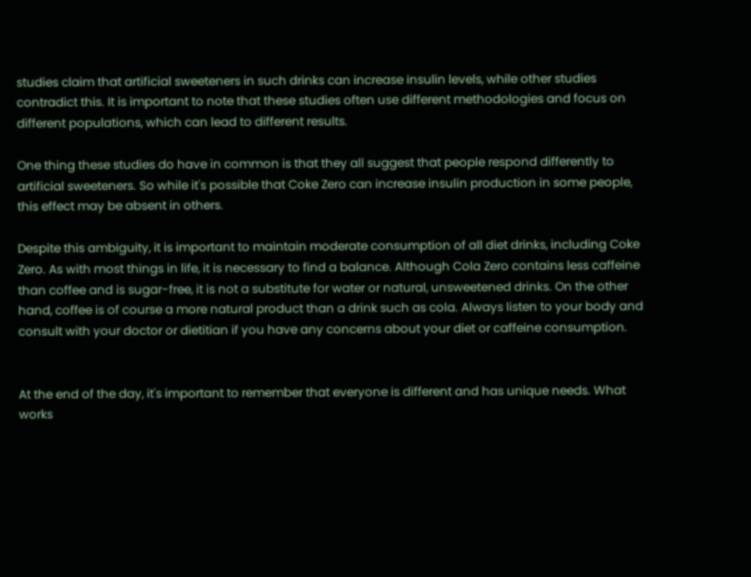studies claim that artificial sweeteners in such drinks can increase insulin levels, while other studies contradict this. It is important to note that these studies often use different methodologies and focus on different populations, which can lead to different results.

One thing these studies do have in common is that they all suggest that people respond differently to artificial sweeteners. So while it's possible that Coke Zero can increase insulin production in some people, this effect may be absent in others.

Despite this ambiguity, it is important to maintain moderate consumption of all diet drinks, including Coke Zero. As with most things in life, it is necessary to find a balance. Although Cola Zero contains less caffeine than coffee and is sugar-free, it is not a substitute for water or natural, unsweetened drinks. On the other hand, coffee is of course a more natural product than a drink such as cola. Always listen to your body and consult with your doctor or dietitian if you have any concerns about your diet or caffeine consumption.


At the end of the day, it's important to remember that everyone is different and has unique needs. What works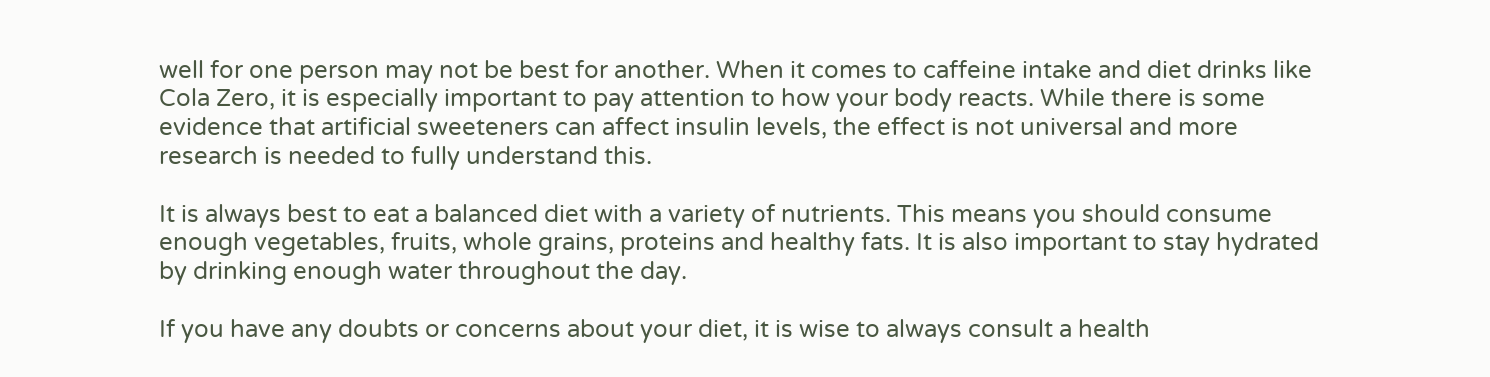well for one person may not be best for another. When it comes to caffeine intake and diet drinks like Cola Zero, it is especially important to pay attention to how your body reacts. While there is some evidence that artificial sweeteners can affect insulin levels, the effect is not universal and more research is needed to fully understand this.

It is always best to eat a balanced diet with a variety of nutrients. This means you should consume enough vegetables, fruits, whole grains, proteins and healthy fats. It is also important to stay hydrated by drinking enough water throughout the day.

If you have any doubts or concerns about your diet, it is wise to always consult a health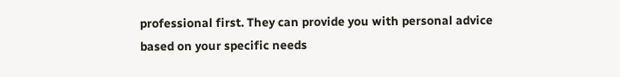professional first. They can provide you with personal advice based on your specific needs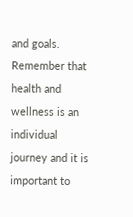and goals. Remember that health and wellness is an individual journey and it is important to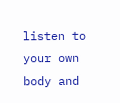listen to your own body and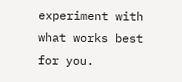experiment with what works best for you.